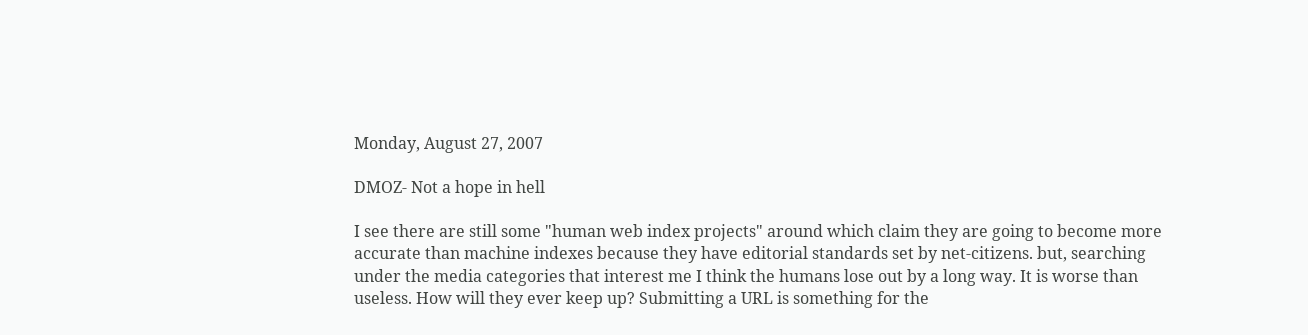Monday, August 27, 2007

DMOZ- Not a hope in hell

I see there are still some "human web index projects" around which claim they are going to become more accurate than machine indexes because they have editorial standards set by net-citizens. but, searching under the media categories that interest me I think the humans lose out by a long way. It is worse than useless. How will they ever keep up? Submitting a URL is something for the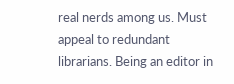real nerds among us. Must appeal to redundant librarians. Being an editor in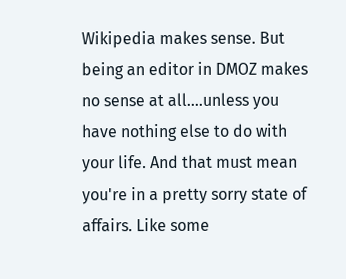Wikipedia makes sense. But being an editor in DMOZ makes no sense at all....unless you have nothing else to do with your life. And that must mean you're in a pretty sorry state of affairs. Like some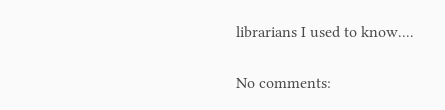librarians I used to know....

No comments: